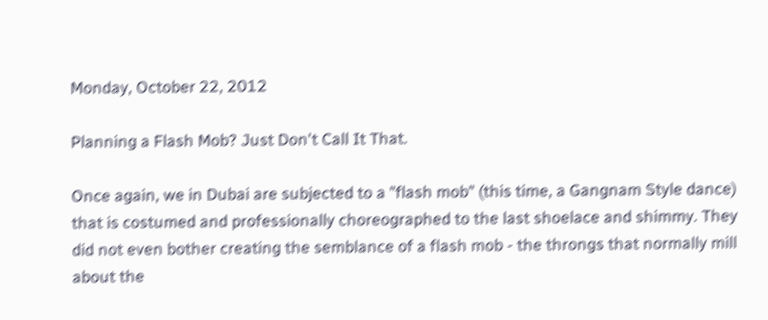Monday, October 22, 2012

Planning a Flash Mob? Just Don't Call It That.

Once again, we in Dubai are subjected to a "flash mob" (this time, a Gangnam Style dance) that is costumed and professionally choreographed to the last shoelace and shimmy. They did not even bother creating the semblance of a flash mob - the throngs that normally mill about the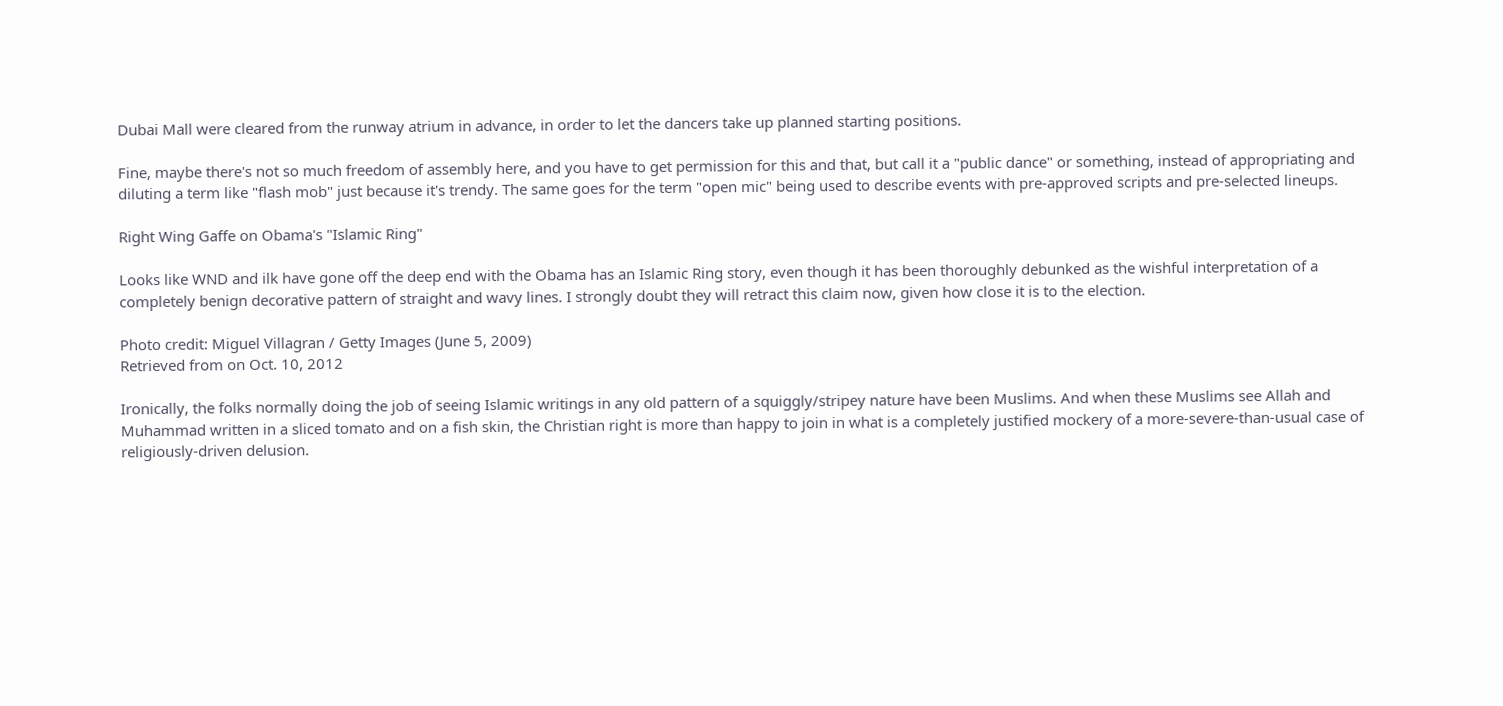Dubai Mall were cleared from the runway atrium in advance, in order to let the dancers take up planned starting positions.

Fine, maybe there's not so much freedom of assembly here, and you have to get permission for this and that, but call it a "public dance" or something, instead of appropriating and diluting a term like "flash mob" just because it's trendy. The same goes for the term "open mic" being used to describe events with pre-approved scripts and pre-selected lineups.

Right Wing Gaffe on Obama's "Islamic Ring"

Looks like WND and ilk have gone off the deep end with the Obama has an Islamic Ring story, even though it has been thoroughly debunked as the wishful interpretation of a completely benign decorative pattern of straight and wavy lines. I strongly doubt they will retract this claim now, given how close it is to the election.

Photo credit: Miguel Villagran / Getty Images (June 5, 2009)
Retrieved from on Oct. 10, 2012

Ironically, the folks normally doing the job of seeing Islamic writings in any old pattern of a squiggly/stripey nature have been Muslims. And when these Muslims see Allah and Muhammad written in a sliced tomato and on a fish skin, the Christian right is more than happy to join in what is a completely justified mockery of a more-severe-than-usual case of religiously-driven delusion.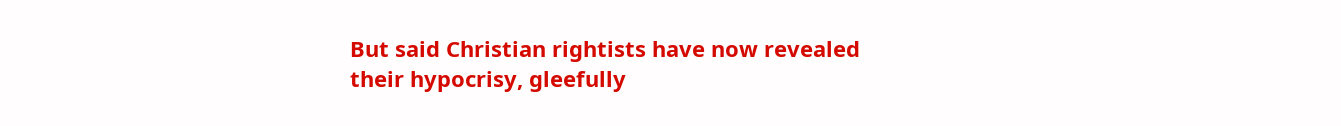But said Christian rightists have now revealed their hypocrisy, gleefully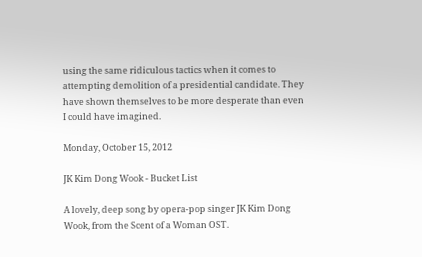using the same ridiculous tactics when it comes to attempting demolition of a presidential candidate. They have shown themselves to be more desperate than even I could have imagined.

Monday, October 15, 2012

JK Kim Dong Wook - Bucket List

A lovely, deep song by opera-pop singer JK Kim Dong Wook, from the Scent of a Woman OST.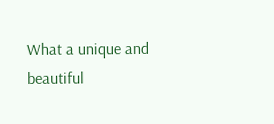What a unique and beautiful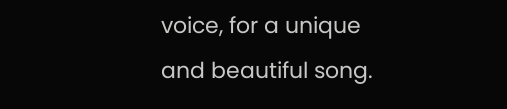voice, for a unique and beautiful song.